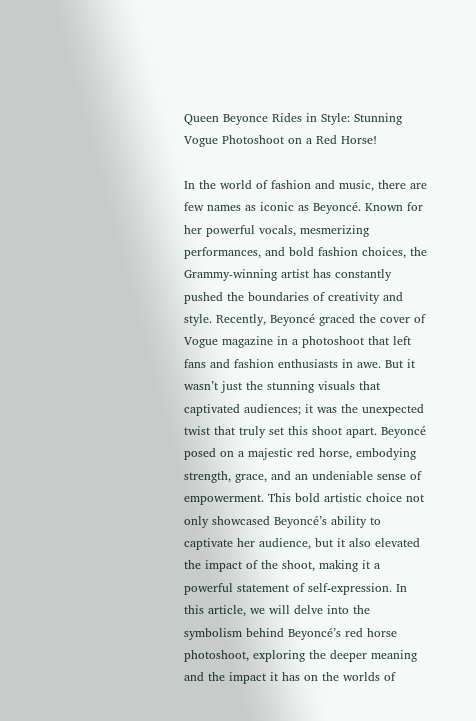Queen Beyonce Rides in Style: Stunning Vogue Photoshoot on a Red Horse!

In the world of fashion and music, there are few names as iconic as Beyoncé. Known for her powerful vocals, mesmerizing performances, and bold fashion choices, the Grammy-winning artist has constantly pushed the boundaries of creativity and style. Recently, Beyoncé graced the cover of Vogue magazine in a photoshoot that left fans and fashion enthusiasts in awe. But it wasn’t just the stunning visuals that captivated audiences; it was the unexpected twist that truly set this shoot apart. Beyoncé posed on a majestic red horse, embodying strength, grace, and an undeniable sense of empowerment. This bold artistic choice not only showcased Beyoncé’s ability to captivate her audience, but it also elevated the impact of the shoot, making it a powerful statement of self-expression. In this article, we will delve into the symbolism behind Beyoncé’s red horse photoshoot, exploring the deeper meaning and the impact it has on the worlds of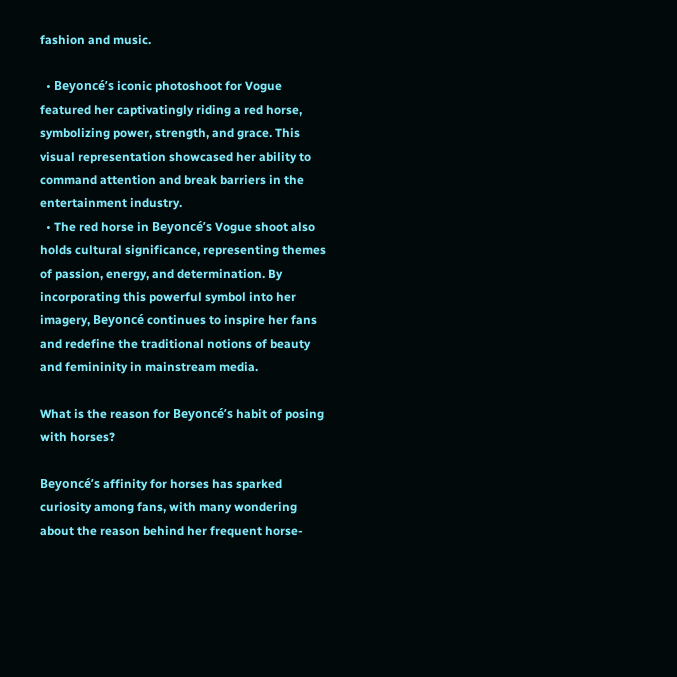fashion and music.

  • Beyoncé’s iconic photoshoot for Vogue featured her captivatingly riding a red horse, symbolizing power, strength, and grace. This visual representation showcased her ability to command attention and break barriers in the entertainment industry.
  • The red horse in Beyoncé’s Vogue shoot also holds cultural significance, representing themes of passion, energy, and determination. By incorporating this powerful symbol into her imagery, Beyoncé continues to inspire her fans and redefine the traditional notions of beauty and femininity in mainstream media.

What is the reason for Beyoncé’s habit of posing with horses?

Beyoncé’s affinity for horses has sparked curiosity among fans, with many wondering about the reason behind her frequent horse-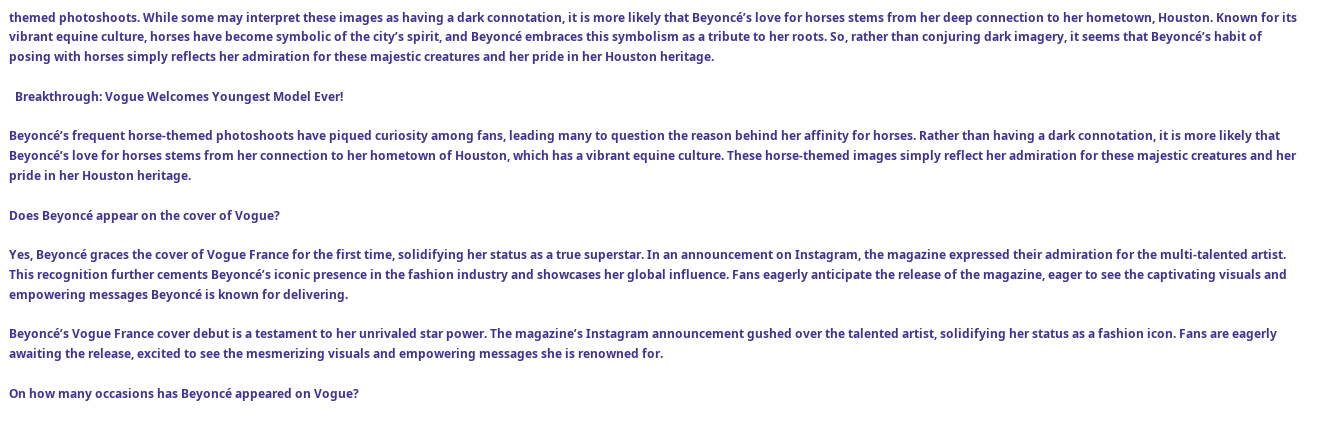themed photoshoots. While some may interpret these images as having a dark connotation, it is more likely that Beyoncé’s love for horses stems from her deep connection to her hometown, Houston. Known for its vibrant equine culture, horses have become symbolic of the city’s spirit, and Beyoncé embraces this symbolism as a tribute to her roots. So, rather than conjuring dark imagery, it seems that Beyoncé’s habit of posing with horses simply reflects her admiration for these majestic creatures and her pride in her Houston heritage.

  Breakthrough: Vogue Welcomes Youngest Model Ever!

Beyoncé’s frequent horse-themed photoshoots have piqued curiosity among fans, leading many to question the reason behind her affinity for horses. Rather than having a dark connotation, it is more likely that Beyoncé’s love for horses stems from her connection to her hometown of Houston, which has a vibrant equine culture. These horse-themed images simply reflect her admiration for these majestic creatures and her pride in her Houston heritage.

Does Beyoncé appear on the cover of Vogue?

Yes, Beyoncé graces the cover of Vogue France for the first time, solidifying her status as a true superstar. In an announcement on Instagram, the magazine expressed their admiration for the multi-talented artist. This recognition further cements Beyoncé’s iconic presence in the fashion industry and showcases her global influence. Fans eagerly anticipate the release of the magazine, eager to see the captivating visuals and empowering messages Beyoncé is known for delivering.

Beyoncé’s Vogue France cover debut is a testament to her unrivaled star power. The magazine’s Instagram announcement gushed over the talented artist, solidifying her status as a fashion icon. Fans are eagerly awaiting the release, excited to see the mesmerizing visuals and empowering messages she is renowned for.

On how many occasions has Beyoncé appeared on Vogue?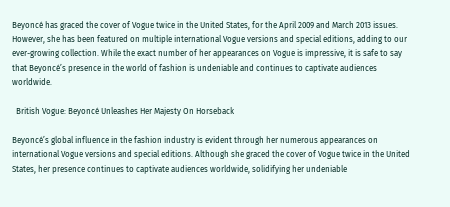Beyoncé has graced the cover of Vogue twice in the United States, for the April 2009 and March 2013 issues. However, she has been featured on multiple international Vogue versions and special editions, adding to our ever-growing collection. While the exact number of her appearances on Vogue is impressive, it is safe to say that Beyoncé’s presence in the world of fashion is undeniable and continues to captivate audiences worldwide.

  British Vogue: Beyoncé Unleashes Her Majesty On Horseback

Beyoncé’s global influence in the fashion industry is evident through her numerous appearances on international Vogue versions and special editions. Although she graced the cover of Vogue twice in the United States, her presence continues to captivate audiences worldwide, solidifying her undeniable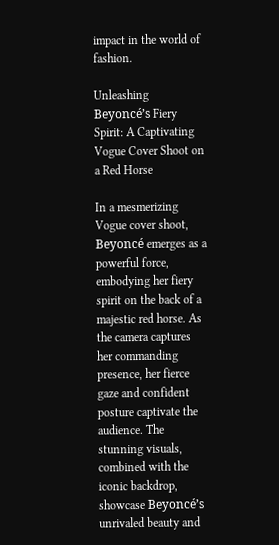impact in the world of fashion.

Unleashing Beyoncé’s Fiery Spirit: A Captivating Vogue Cover Shoot on a Red Horse

In a mesmerizing Vogue cover shoot, Beyoncé emerges as a powerful force, embodying her fiery spirit on the back of a majestic red horse. As the camera captures her commanding presence, her fierce gaze and confident posture captivate the audience. The stunning visuals, combined with the iconic backdrop, showcase Beyoncé’s unrivaled beauty and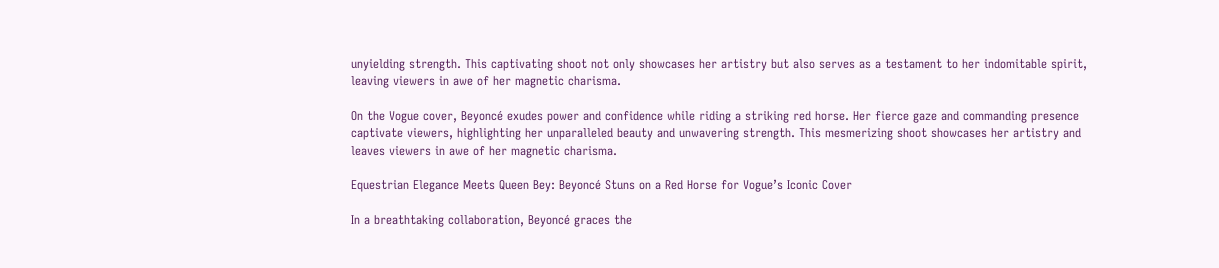unyielding strength. This captivating shoot not only showcases her artistry but also serves as a testament to her indomitable spirit, leaving viewers in awe of her magnetic charisma.

On the Vogue cover, Beyoncé exudes power and confidence while riding a striking red horse. Her fierce gaze and commanding presence captivate viewers, highlighting her unparalleled beauty and unwavering strength. This mesmerizing shoot showcases her artistry and leaves viewers in awe of her magnetic charisma.

Equestrian Elegance Meets Queen Bey: Beyoncé Stuns on a Red Horse for Vogue’s Iconic Cover

In a breathtaking collaboration, Beyoncé graces the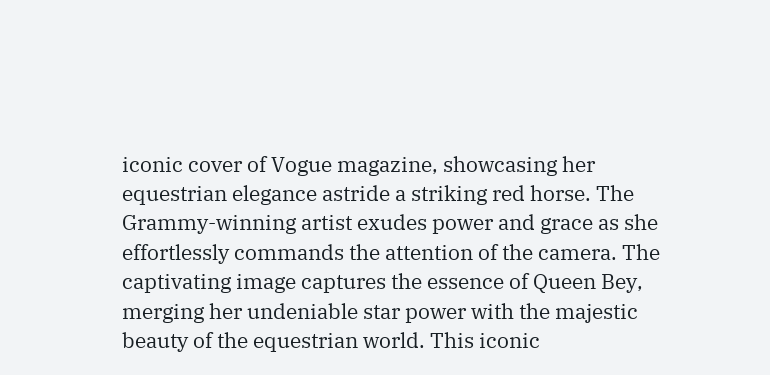iconic cover of Vogue magazine, showcasing her equestrian elegance astride a striking red horse. The Grammy-winning artist exudes power and grace as she effortlessly commands the attention of the camera. The captivating image captures the essence of Queen Bey, merging her undeniable star power with the majestic beauty of the equestrian world. This iconic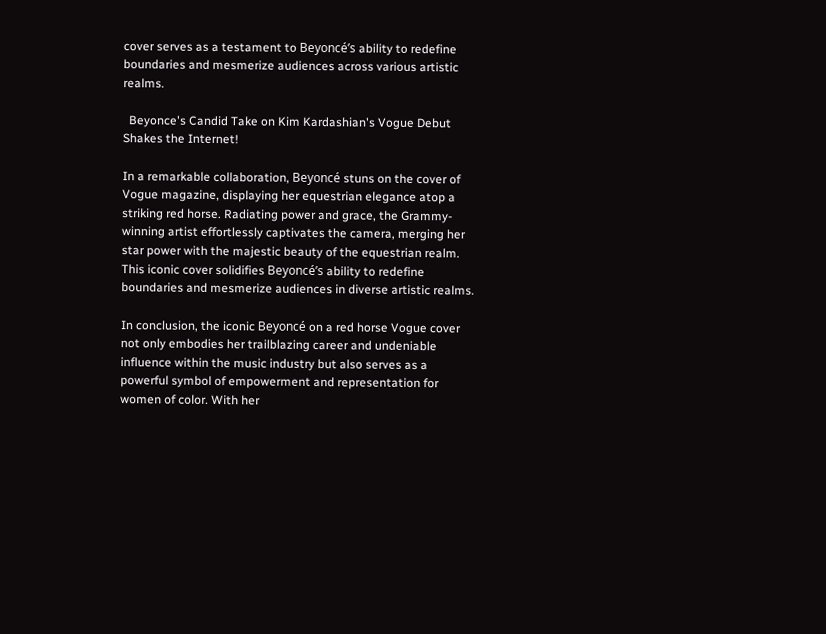cover serves as a testament to Beyoncé’s ability to redefine boundaries and mesmerize audiences across various artistic realms.

  Beyonce's Candid Take on Kim Kardashian's Vogue Debut Shakes the Internet!

In a remarkable collaboration, Beyoncé stuns on the cover of Vogue magazine, displaying her equestrian elegance atop a striking red horse. Radiating power and grace, the Grammy-winning artist effortlessly captivates the camera, merging her star power with the majestic beauty of the equestrian realm. This iconic cover solidifies Beyoncé’s ability to redefine boundaries and mesmerize audiences in diverse artistic realms.

In conclusion, the iconic Beyoncé on a red horse Vogue cover not only embodies her trailblazing career and undeniable influence within the music industry but also serves as a powerful symbol of empowerment and representation for women of color. With her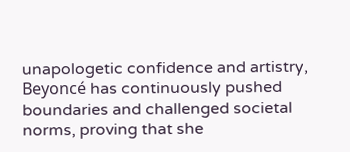unapologetic confidence and artistry, Beyoncé has continuously pushed boundaries and challenged societal norms, proving that she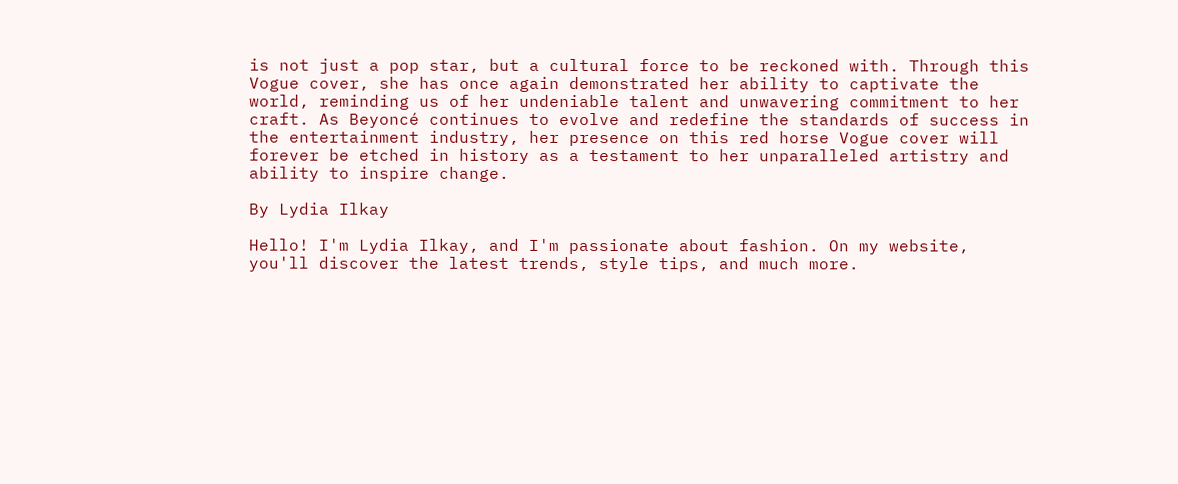is not just a pop star, but a cultural force to be reckoned with. Through this Vogue cover, she has once again demonstrated her ability to captivate the world, reminding us of her undeniable talent and unwavering commitment to her craft. As Beyoncé continues to evolve and redefine the standards of success in the entertainment industry, her presence on this red horse Vogue cover will forever be etched in history as a testament to her unparalleled artistry and ability to inspire change.

By Lydia Ilkay

Hello! I'm Lydia Ilkay, and I'm passionate about fashion. On my website, you'll discover the latest trends, style tips, and much more.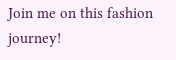Join me on this fashion journey!